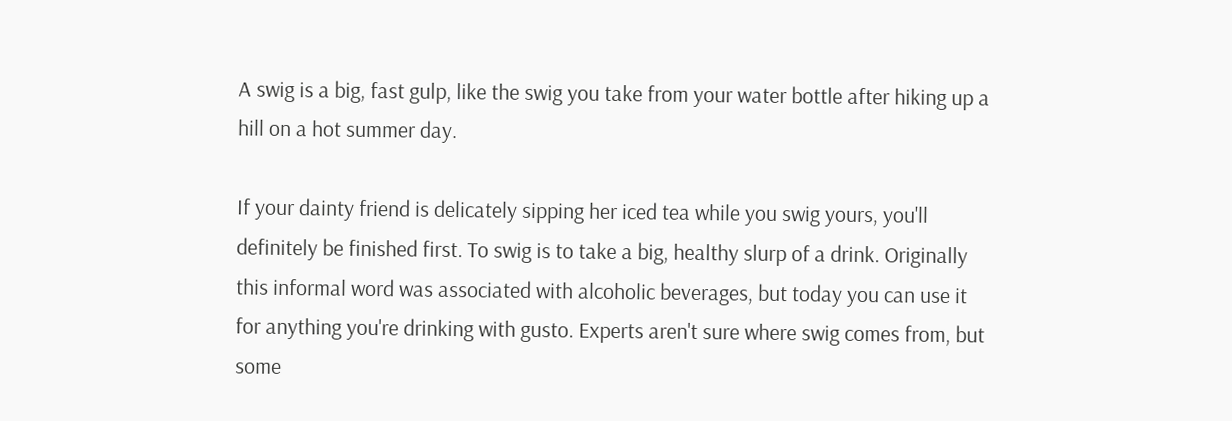A swig is a big, fast gulp, like the swig you take from your water bottle after hiking up a hill on a hot summer day.

If your dainty friend is delicately sipping her iced tea while you swig yours, you'll definitely be finished first. To swig is to take a big, healthy slurp of a drink. Originally this informal word was associated with alcoholic beverages, but today you can use it for anything you're drinking with gusto. Experts aren't sure where swig comes from, but some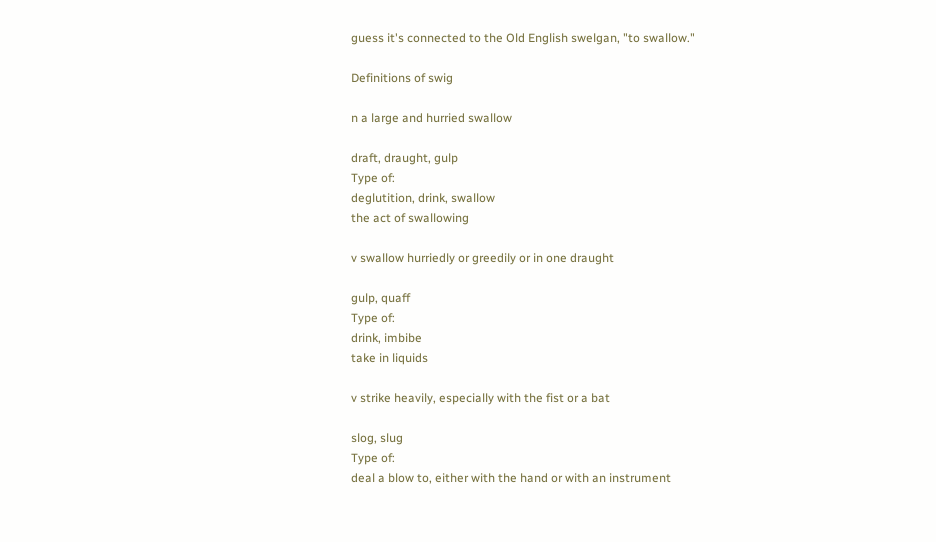guess it's connected to the Old English swelgan, "to swallow."

Definitions of swig

n a large and hurried swallow

draft, draught, gulp
Type of:
deglutition, drink, swallow
the act of swallowing

v swallow hurriedly or greedily or in one draught

gulp, quaff
Type of:
drink, imbibe
take in liquids

v strike heavily, especially with the fist or a bat

slog, slug
Type of:
deal a blow to, either with the hand or with an instrument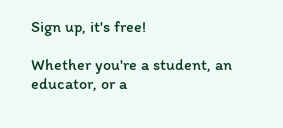Sign up, it's free!

Whether you're a student, an educator, or a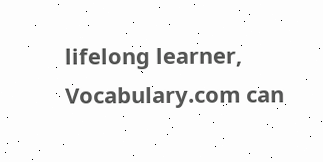lifelong learner, Vocabulary.com can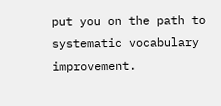put you on the path to systematic vocabulary improvement.